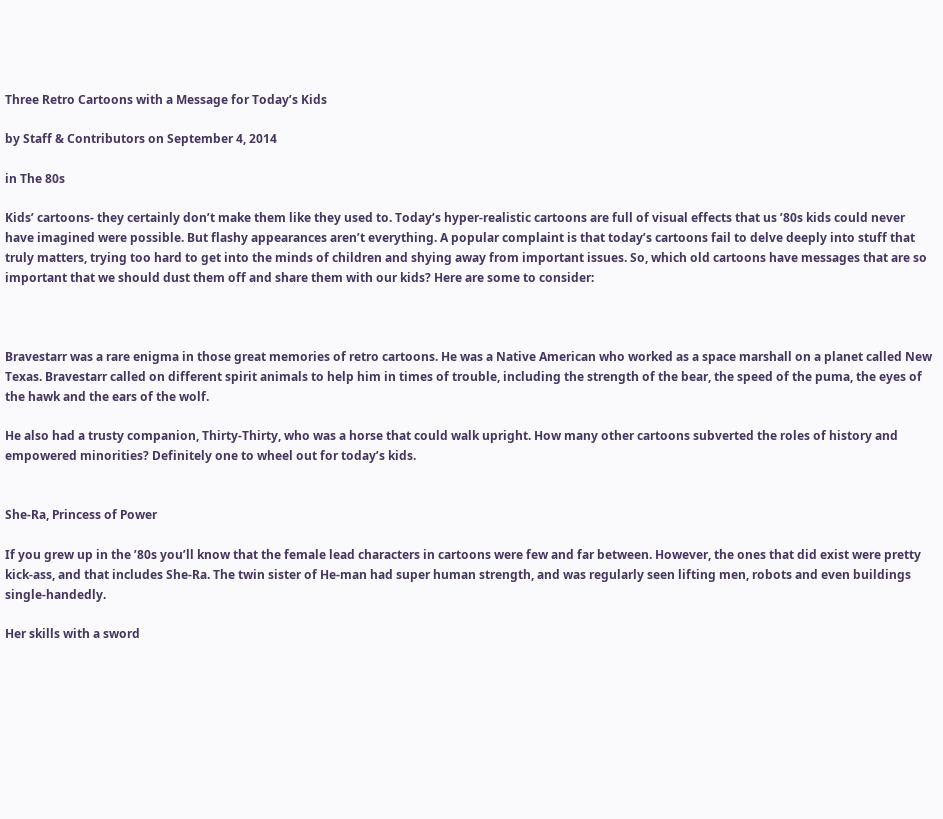Three Retro Cartoons with a Message for Today’s Kids

by Staff & Contributors on September 4, 2014

in The 80s

Kids’ cartoons- they certainly don’t make them like they used to. Today’s hyper-realistic cartoons are full of visual effects that us ’80s kids could never have imagined were possible. But flashy appearances aren’t everything. A popular complaint is that today’s cartoons fail to delve deeply into stuff that truly matters, trying too hard to get into the minds of children and shying away from important issues. So, which old cartoons have messages that are so important that we should dust them off and share them with our kids? Here are some to consider:



Bravestarr was a rare enigma in those great memories of retro cartoons. He was a Native American who worked as a space marshall on a planet called New Texas. Bravestarr called on different spirit animals to help him in times of trouble, including the strength of the bear, the speed of the puma, the eyes of the hawk and the ears of the wolf.

He also had a trusty companion, Thirty-Thirty, who was a horse that could walk upright. How many other cartoons subverted the roles of history and empowered minorities? Definitely one to wheel out for today’s kids.


She-Ra, Princess of Power

If you grew up in the ’80s you’ll know that the female lead characters in cartoons were few and far between. However, the ones that did exist were pretty kick-ass, and that includes She-Ra. The twin sister of He-man had super human strength, and was regularly seen lifting men, robots and even buildings single-handedly.

Her skills with a sword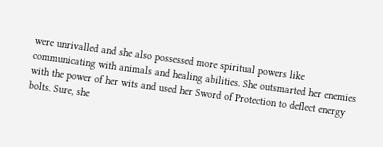were unrivalled and she also possessed more spiritual powers like communicating with animals and healing abilities. She outsmarted her enemies with the power of her wits and used her Sword of Protection to deflect energy bolts. Sure, she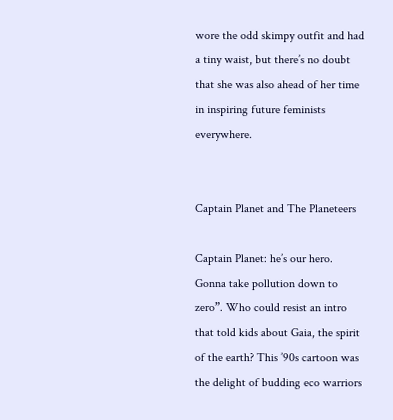wore the odd skimpy outfit and had a tiny waist, but there’s no doubt that she was also ahead of her time in inspiring future feminists everywhere.


Captain Planet and The Planeteers

Captain Planet: he’s our hero. Gonna take pollution down to zero”. Who could resist an intro that told kids about Gaia, the spirit of the earth? This ’90s cartoon was the delight of budding eco warriors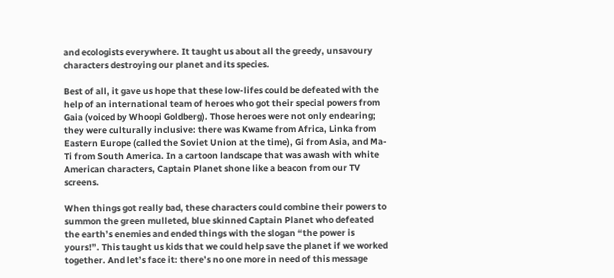and ecologists everywhere. It taught us about all the greedy, unsavoury characters destroying our planet and its species.

Best of all, it gave us hope that these low-lifes could be defeated with the help of an international team of heroes who got their special powers from Gaia (voiced by Whoopi Goldberg). Those heroes were not only endearing; they were culturally inclusive: there was Kwame from Africa, Linka from Eastern Europe (called the Soviet Union at the time), Gi from Asia, and Ma-Ti from South America. In a cartoon landscape that was awash with white American characters, Captain Planet shone like a beacon from our TV screens.

When things got really bad, these characters could combine their powers to summon the green mulleted, blue skinned Captain Planet who defeated the earth’s enemies and ended things with the slogan “the power is yours!”. This taught us kids that we could help save the planet if we worked together. And let’s face it: there’s no one more in need of this message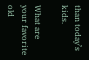than today’s kids.

What are your favorite old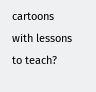cartoons with lessons to teach?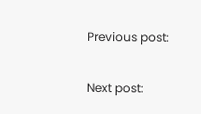Previous post:

Next post: